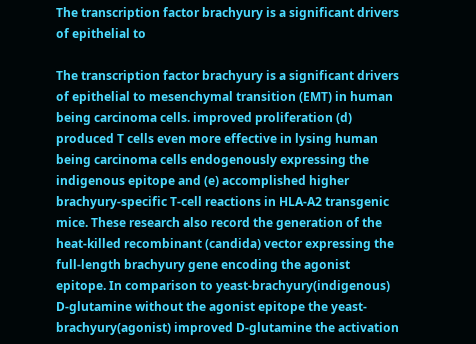The transcription factor brachyury is a significant drivers of epithelial to

The transcription factor brachyury is a significant drivers of epithelial to mesenchymal transition (EMT) in human being carcinoma cells. improved proliferation (d) produced T cells even more effective in lysing human being carcinoma cells endogenously expressing the indigenous epitope and (e) accomplished higher brachyury-specific T-cell reactions in HLA-A2 transgenic mice. These research also record the generation of the heat-killed recombinant (candida) vector expressing the full-length brachyury gene encoding the agonist epitope. In comparison to yeast-brachyury(indigenous) D-glutamine without the agonist epitope the yeast-brachyury(agonist) improved D-glutamine the activation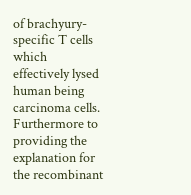of brachyury-specific T cells which effectively lysed human being carcinoma cells. Furthermore to providing the explanation for the recombinant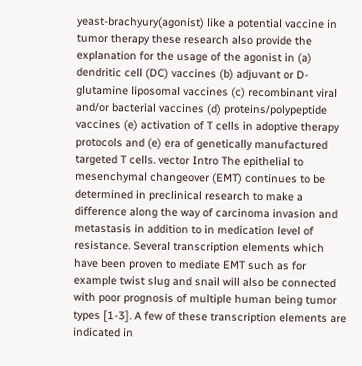yeast-brachyury(agonist) like a potential vaccine in tumor therapy these research also provide the explanation for the usage of the agonist in (a) dendritic cell (DC) vaccines (b) adjuvant or D-glutamine liposomal vaccines (c) recombinant viral and/or bacterial vaccines (d) proteins/polypeptide vaccines (e) activation of T cells in adoptive therapy protocols and (e) era of genetically manufactured targeted T cells. vector Intro The epithelial to mesenchymal changeover (EMT) continues to be determined in preclinical research to make a difference along the way of carcinoma invasion and metastasis in addition to in medication level of resistance. Several transcription elements which have been proven to mediate EMT such as for example twist slug and snail will also be connected with poor prognosis of multiple human being tumor types [1-3]. A few of these transcription elements are indicated in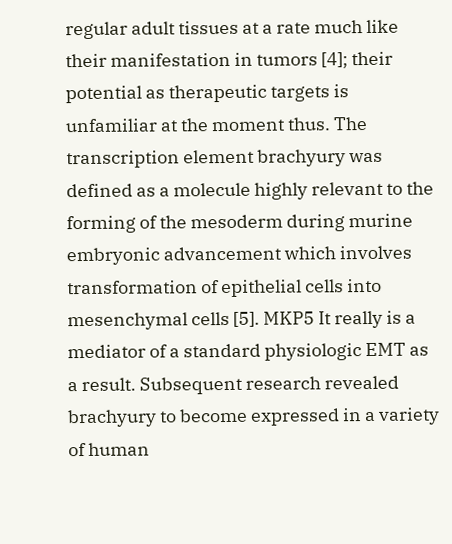regular adult tissues at a rate much like their manifestation in tumors [4]; their potential as therapeutic targets is unfamiliar at the moment thus. The transcription element brachyury was defined as a molecule highly relevant to the forming of the mesoderm during murine embryonic advancement which involves transformation of epithelial cells into mesenchymal cells [5]. MKP5 It really is a mediator of a standard physiologic EMT as a result. Subsequent research revealed brachyury to become expressed in a variety of human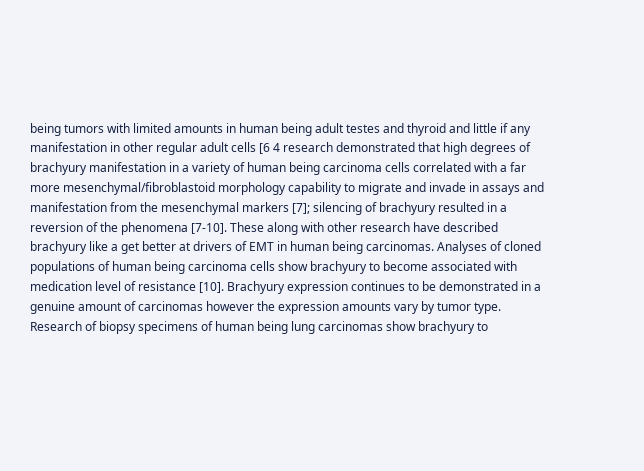being tumors with limited amounts in human being adult testes and thyroid and little if any manifestation in other regular adult cells [6 4 research demonstrated that high degrees of brachyury manifestation in a variety of human being carcinoma cells correlated with a far more mesenchymal/fibroblastoid morphology capability to migrate and invade in assays and manifestation from the mesenchymal markers [7]; silencing of brachyury resulted in a reversion of the phenomena [7-10]. These along with other research have described brachyury like a get better at drivers of EMT in human being carcinomas. Analyses of cloned populations of human being carcinoma cells show brachyury to become associated with medication level of resistance [10]. Brachyury expression continues to be demonstrated in a genuine amount of carcinomas however the expression amounts vary by tumor type. Research of biopsy specimens of human being lung carcinomas show brachyury to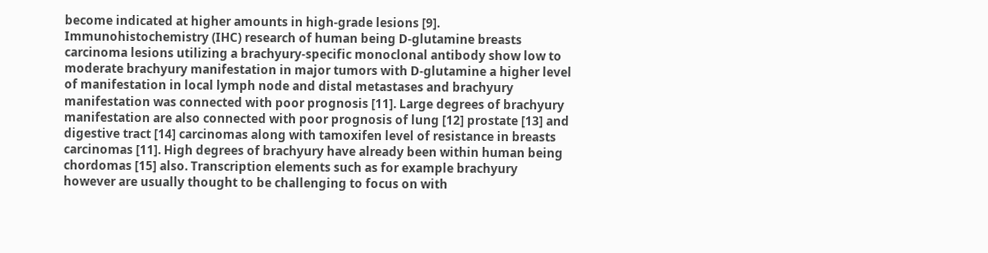become indicated at higher amounts in high-grade lesions [9]. Immunohistochemistry (IHC) research of human being D-glutamine breasts carcinoma lesions utilizing a brachyury-specific monoclonal antibody show low to moderate brachyury manifestation in major tumors with D-glutamine a higher level of manifestation in local lymph node and distal metastases and brachyury manifestation was connected with poor prognosis [11]. Large degrees of brachyury manifestation are also connected with poor prognosis of lung [12] prostate [13] and digestive tract [14] carcinomas along with tamoxifen level of resistance in breasts carcinomas [11]. High degrees of brachyury have already been within human being chordomas [15] also. Transcription elements such as for example brachyury however are usually thought to be challenging to focus on with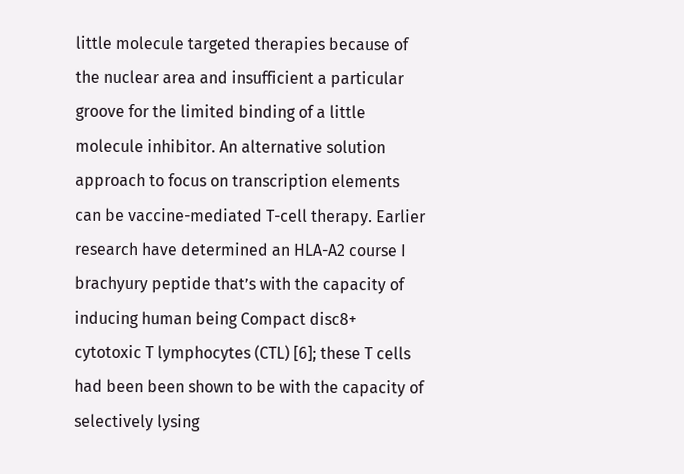little molecule targeted therapies because of the nuclear area and insufficient a particular groove for the limited binding of a little molecule inhibitor. An alternative solution approach to focus on transcription elements can be vaccine-mediated T-cell therapy. Earlier research have determined an HLA-A2 course I brachyury peptide that’s with the capacity of inducing human being Compact disc8+ cytotoxic T lymphocytes (CTL) [6]; these T cells had been been shown to be with the capacity of selectively lysing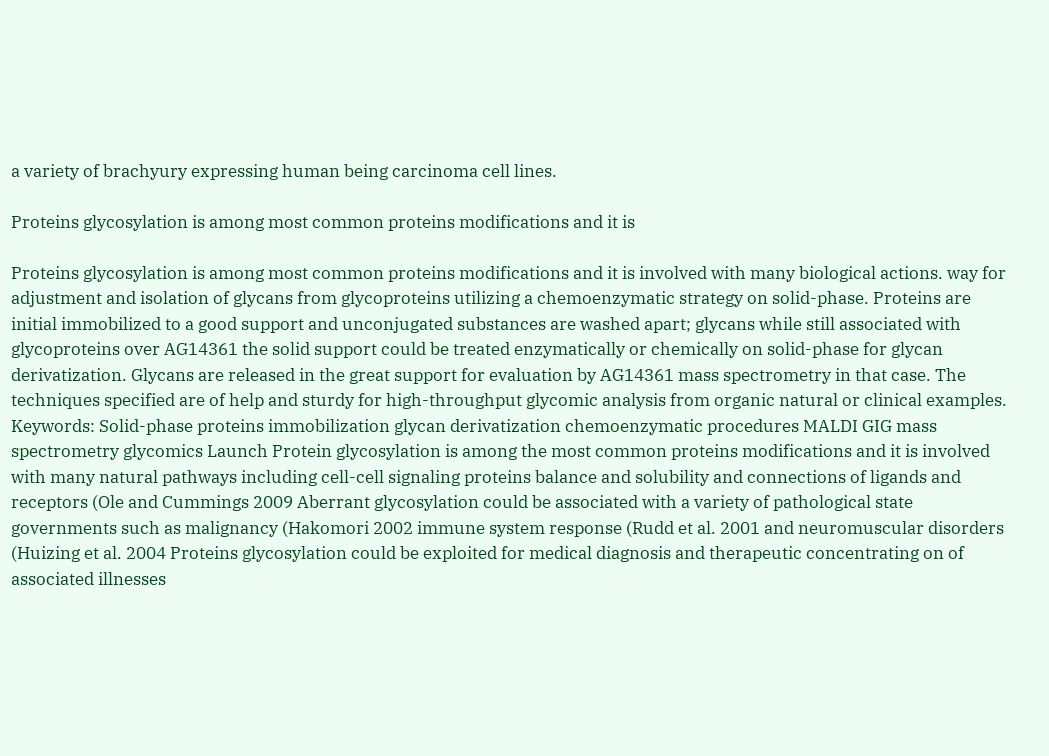a variety of brachyury expressing human being carcinoma cell lines.

Proteins glycosylation is among most common proteins modifications and it is

Proteins glycosylation is among most common proteins modifications and it is involved with many biological actions. way for adjustment and isolation of glycans from glycoproteins utilizing a chemoenzymatic strategy on solid-phase. Proteins are initial immobilized to a good support and unconjugated substances are washed apart; glycans while still associated with glycoproteins over AG14361 the solid support could be treated enzymatically or chemically on solid-phase for glycan derivatization. Glycans are released in the great support for evaluation by AG14361 mass spectrometry in that case. The techniques specified are of help and sturdy for high-throughput glycomic analysis from organic natural or clinical examples. Keywords: Solid-phase proteins immobilization glycan derivatization chemoenzymatic procedures MALDI GIG mass spectrometry glycomics Launch Protein glycosylation is among the most common proteins modifications and it is involved with many natural pathways including cell-cell signaling proteins balance and solubility and connections of ligands and receptors (Ole and Cummings 2009 Aberrant glycosylation could be associated with a variety of pathological state governments such as malignancy (Hakomori 2002 immune system response (Rudd et al. 2001 and neuromuscular disorders (Huizing et al. 2004 Proteins glycosylation could be exploited for medical diagnosis and therapeutic concentrating on of associated illnesses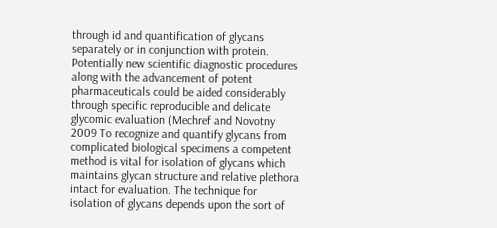through id and quantification of glycans separately or in conjunction with protein. Potentially new scientific diagnostic procedures along with the advancement of potent pharmaceuticals could be aided considerably through specific reproducible and delicate glycomic evaluation (Mechref and Novotny 2009 To recognize and quantify glycans from complicated biological specimens a competent method is vital for isolation of glycans which maintains glycan structure and relative plethora intact for evaluation. The technique for isolation of glycans depends upon the sort of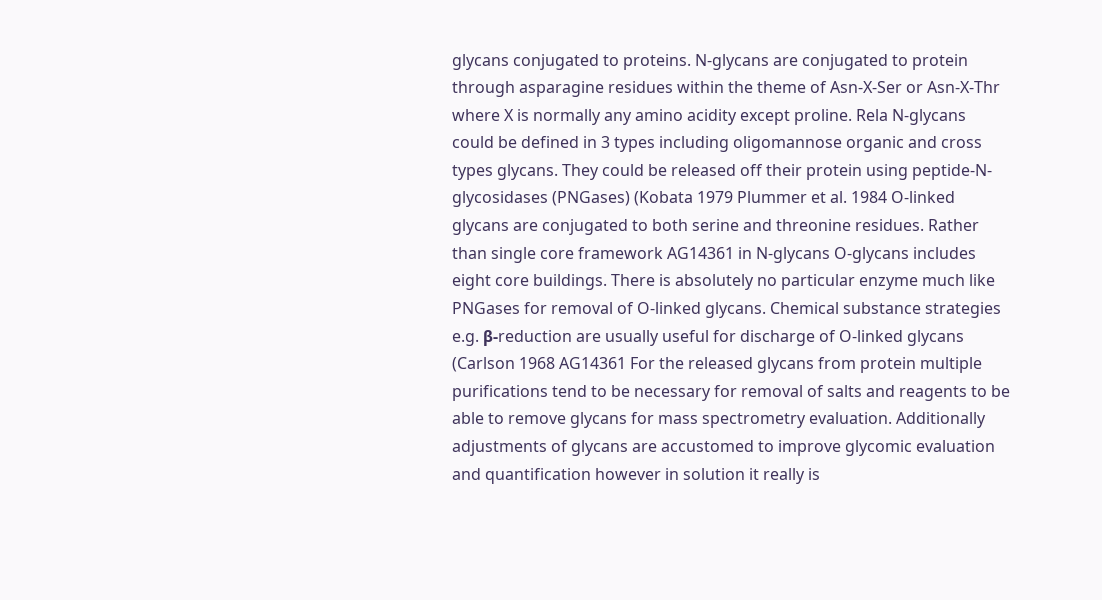glycans conjugated to proteins. N-glycans are conjugated to protein through asparagine residues within the theme of Asn-X-Ser or Asn-X-Thr where X is normally any amino acidity except proline. Rela N-glycans could be defined in 3 types including oligomannose organic and cross types glycans. They could be released off their protein using peptide-N-glycosidases (PNGases) (Kobata 1979 Plummer et al. 1984 O-linked glycans are conjugated to both serine and threonine residues. Rather than single core framework AG14361 in N-glycans O-glycans includes eight core buildings. There is absolutely no particular enzyme much like PNGases for removal of O-linked glycans. Chemical substance strategies e.g. β-reduction are usually useful for discharge of O-linked glycans (Carlson 1968 AG14361 For the released glycans from protein multiple purifications tend to be necessary for removal of salts and reagents to be able to remove glycans for mass spectrometry evaluation. Additionally adjustments of glycans are accustomed to improve glycomic evaluation and quantification however in solution it really is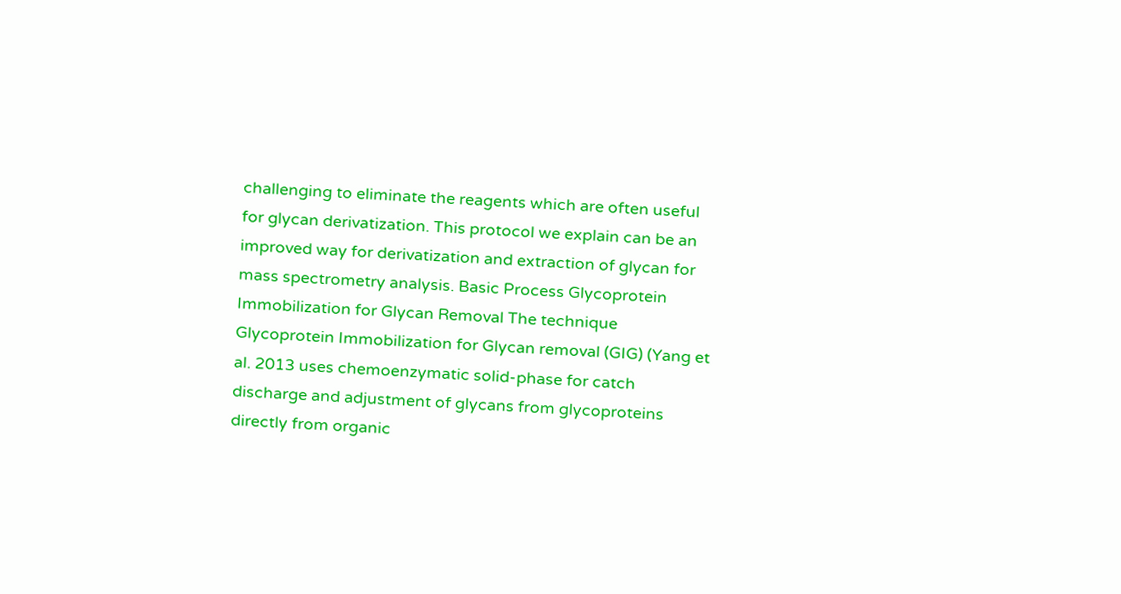challenging to eliminate the reagents which are often useful for glycan derivatization. This protocol we explain can be an improved way for derivatization and extraction of glycan for mass spectrometry analysis. Basic Process Glycoprotein Immobilization for Glycan Removal The technique Glycoprotein Immobilization for Glycan removal (GIG) (Yang et al. 2013 uses chemoenzymatic solid-phase for catch discharge and adjustment of glycans from glycoproteins directly from organic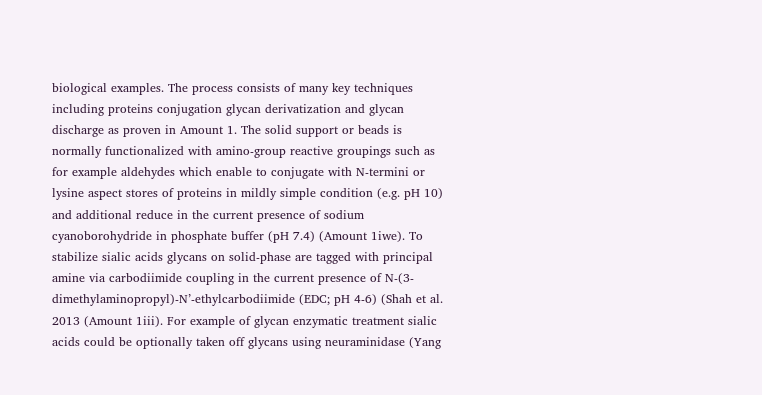biological examples. The process consists of many key techniques including proteins conjugation glycan derivatization and glycan discharge as proven in Amount 1. The solid support or beads is normally functionalized with amino-group reactive groupings such as for example aldehydes which enable to conjugate with N-termini or lysine aspect stores of proteins in mildly simple condition (e.g. pH 10) and additional reduce in the current presence of sodium cyanoborohydride in phosphate buffer (pH 7.4) (Amount 1iwe). To stabilize sialic acids glycans on solid-phase are tagged with principal amine via carbodiimide coupling in the current presence of N-(3-dimethylaminopropyl)-N’-ethylcarbodiimide (EDC; pH 4-6) (Shah et al. 2013 (Amount 1iii). For example of glycan enzymatic treatment sialic acids could be optionally taken off glycans using neuraminidase (Yang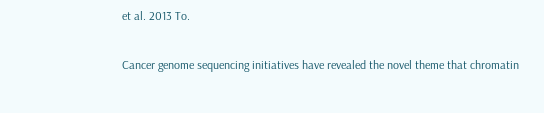et al. 2013 To.

Cancer genome sequencing initiatives have revealed the novel theme that chromatin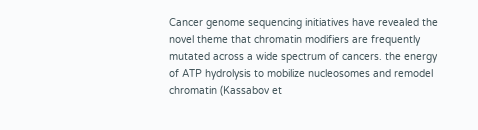Cancer genome sequencing initiatives have revealed the novel theme that chromatin modifiers are frequently mutated across a wide spectrum of cancers. the energy of ATP hydrolysis to mobilize nucleosomes and remodel chromatin (Kassabov et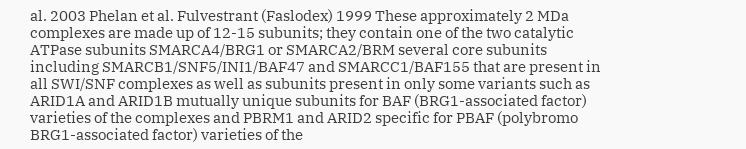al. 2003 Phelan et al. Fulvestrant (Faslodex) 1999 These approximately 2 MDa complexes are made up of 12-15 subunits; they contain one of the two catalytic ATPase subunits SMARCA4/BRG1 or SMARCA2/BRM several core subunits including SMARCB1/SNF5/INI1/BAF47 and SMARCC1/BAF155 that are present in all SWI/SNF complexes as well as subunits present in only some variants such as ARID1A and ARID1B mutually unique subunits for BAF (BRG1-associated factor) varieties of the complexes and PBRM1 and ARID2 specific for PBAF (polybromo BRG1-associated factor) varieties of the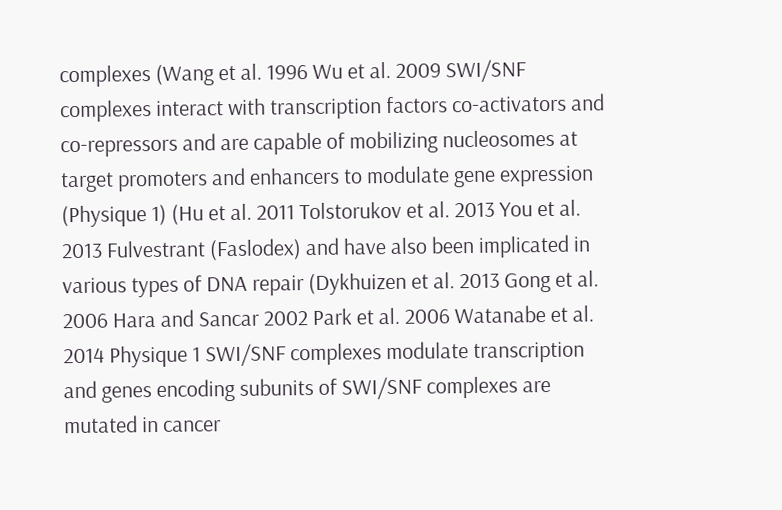complexes (Wang et al. 1996 Wu et al. 2009 SWI/SNF complexes interact with transcription factors co-activators and co-repressors and are capable of mobilizing nucleosomes at target promoters and enhancers to modulate gene expression (Physique 1) (Hu et al. 2011 Tolstorukov et al. 2013 You et al. 2013 Fulvestrant (Faslodex) and have also been implicated in various types of DNA repair (Dykhuizen et al. 2013 Gong et al. 2006 Hara and Sancar 2002 Park et al. 2006 Watanabe et al. 2014 Physique 1 SWI/SNF complexes modulate transcription and genes encoding subunits of SWI/SNF complexes are mutated in cancer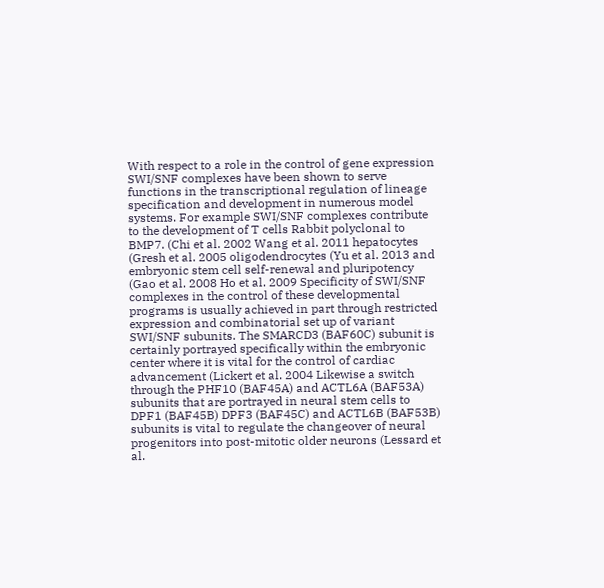With respect to a role in the control of gene expression SWI/SNF complexes have been shown to serve functions in the transcriptional regulation of lineage specification and development in numerous model systems. For example SWI/SNF complexes contribute to the development of T cells Rabbit polyclonal to BMP7. (Chi et al. 2002 Wang et al. 2011 hepatocytes (Gresh et al. 2005 oligodendrocytes (Yu et al. 2013 and embryonic stem cell self-renewal and pluripotency (Gao et al. 2008 Ho et al. 2009 Specificity of SWI/SNF complexes in the control of these developmental programs is usually achieved in part through restricted expression and combinatorial set up of variant SWI/SNF subunits. The SMARCD3 (BAF60C) subunit is certainly portrayed specifically within the embryonic center where it is vital for the control of cardiac advancement (Lickert et al. 2004 Likewise a switch through the PHF10 (BAF45A) and ACTL6A (BAF53A) subunits that are portrayed in neural stem cells to DPF1 (BAF45B) DPF3 (BAF45C) and ACTL6B (BAF53B) subunits is vital to regulate the changeover of neural progenitors into post-mitotic older neurons (Lessard et al.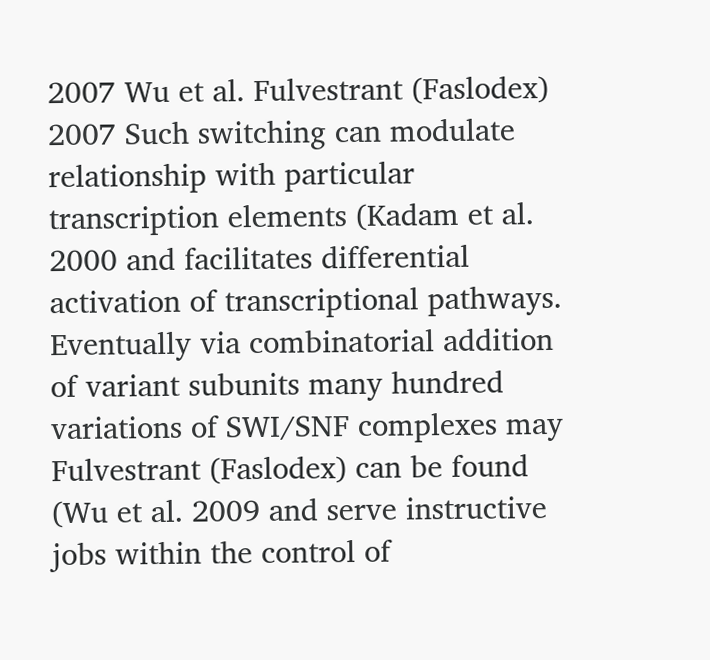2007 Wu et al. Fulvestrant (Faslodex) 2007 Such switching can modulate relationship with particular transcription elements (Kadam et al. 2000 and facilitates differential activation of transcriptional pathways. Eventually via combinatorial addition of variant subunits many hundred variations of SWI/SNF complexes may Fulvestrant (Faslodex) can be found (Wu et al. 2009 and serve instructive jobs within the control of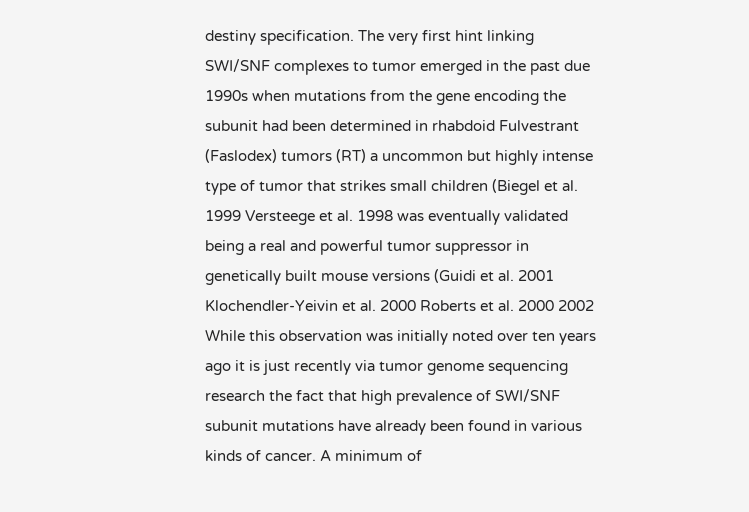destiny specification. The very first hint linking SWI/SNF complexes to tumor emerged in the past due 1990s when mutations from the gene encoding the subunit had been determined in rhabdoid Fulvestrant (Faslodex) tumors (RT) a uncommon but highly intense type of tumor that strikes small children (Biegel et al. 1999 Versteege et al. 1998 was eventually validated being a real and powerful tumor suppressor in genetically built mouse versions (Guidi et al. 2001 Klochendler-Yeivin et al. 2000 Roberts et al. 2000 2002 While this observation was initially noted over ten years ago it is just recently via tumor genome sequencing research the fact that high prevalence of SWI/SNF subunit mutations have already been found in various kinds of cancer. A minimum of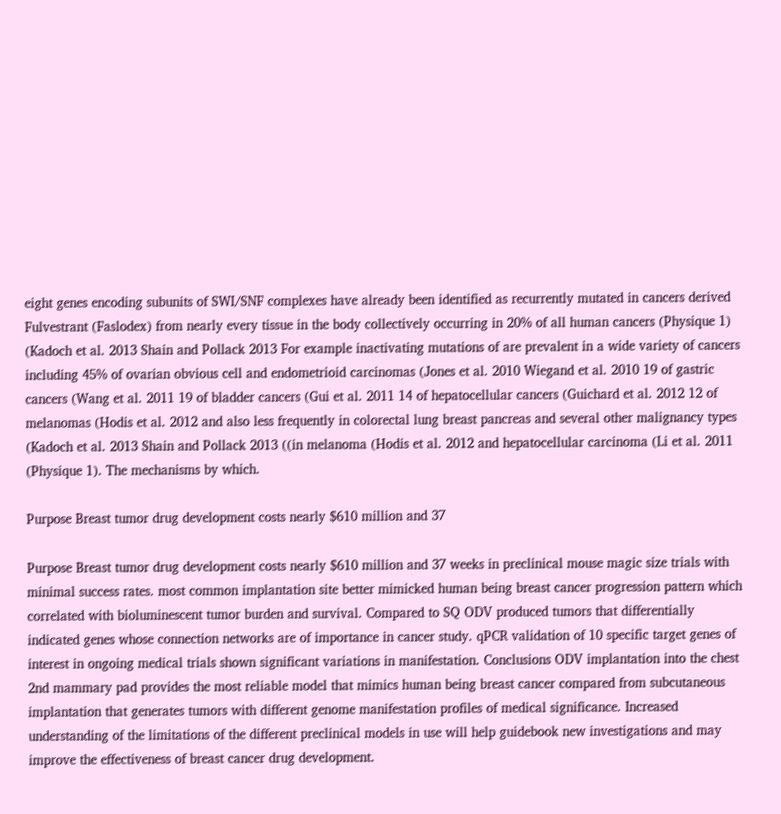eight genes encoding subunits of SWI/SNF complexes have already been identified as recurrently mutated in cancers derived Fulvestrant (Faslodex) from nearly every tissue in the body collectively occurring in 20% of all human cancers (Physique 1) (Kadoch et al. 2013 Shain and Pollack 2013 For example inactivating mutations of are prevalent in a wide variety of cancers including 45% of ovarian obvious cell and endometrioid carcinomas (Jones et al. 2010 Wiegand et al. 2010 19 of gastric cancers (Wang et al. 2011 19 of bladder cancers (Gui et al. 2011 14 of hepatocellular cancers (Guichard et al. 2012 12 of melanomas (Hodis et al. 2012 and also less frequently in colorectal lung breast pancreas and several other malignancy types (Kadoch et al. 2013 Shain and Pollack 2013 ((in melanoma (Hodis et al. 2012 and hepatocellular carcinoma (Li et al. 2011 (Physique 1). The mechanisms by which.

Purpose Breast tumor drug development costs nearly $610 million and 37

Purpose Breast tumor drug development costs nearly $610 million and 37 weeks in preclinical mouse magic size trials with minimal success rates. most common implantation site better mimicked human being breast cancer progression pattern which correlated with bioluminescent tumor burden and survival. Compared to SQ ODV produced tumors that differentially indicated genes whose connection networks are of importance in cancer study. qPCR validation of 10 specific target genes of interest in ongoing medical trials shown significant variations in manifestation. Conclusions ODV implantation into the chest 2nd mammary pad provides the most reliable model that mimics human being breast cancer compared from subcutaneous implantation that generates tumors with different genome manifestation profiles of medical significance. Increased understanding of the limitations of the different preclinical models in use will help guidebook new investigations and may improve the effectiveness of breast cancer drug development.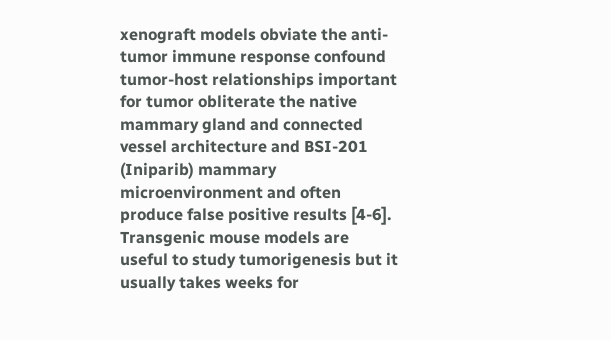xenograft models obviate the anti-tumor immune response confound tumor-host relationships important for tumor obliterate the native mammary gland and connected vessel architecture and BSI-201 (Iniparib) mammary microenvironment and often produce false positive results [4-6]. Transgenic mouse models are useful to study tumorigenesis but it usually takes weeks for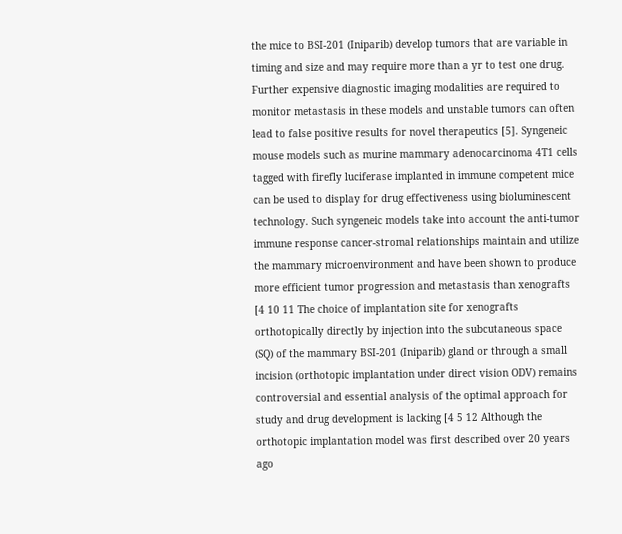the mice to BSI-201 (Iniparib) develop tumors that are variable in timing and size and may require more than a yr to test one drug. Further expensive diagnostic imaging modalities are required to monitor metastasis in these models and unstable tumors can often lead to false positive results for novel therapeutics [5]. Syngeneic mouse models such as murine mammary adenocarcinoma 4T1 cells tagged with firefly luciferase implanted in immune competent mice can be used to display for drug effectiveness using bioluminescent technology. Such syngeneic models take into account the anti-tumor immune response cancer-stromal relationships maintain and utilize the mammary microenvironment and have been shown to produce more efficient tumor progression and metastasis than xenografts [4 10 11 The choice of implantation site for xenografts orthotopically directly by injection into the subcutaneous space (SQ) of the mammary BSI-201 (Iniparib) gland or through a small incision (orthotopic implantation under direct vision ODV) remains controversial and essential analysis of the optimal approach for study and drug development is lacking [4 5 12 Although the orthotopic implantation model was first described over 20 years ago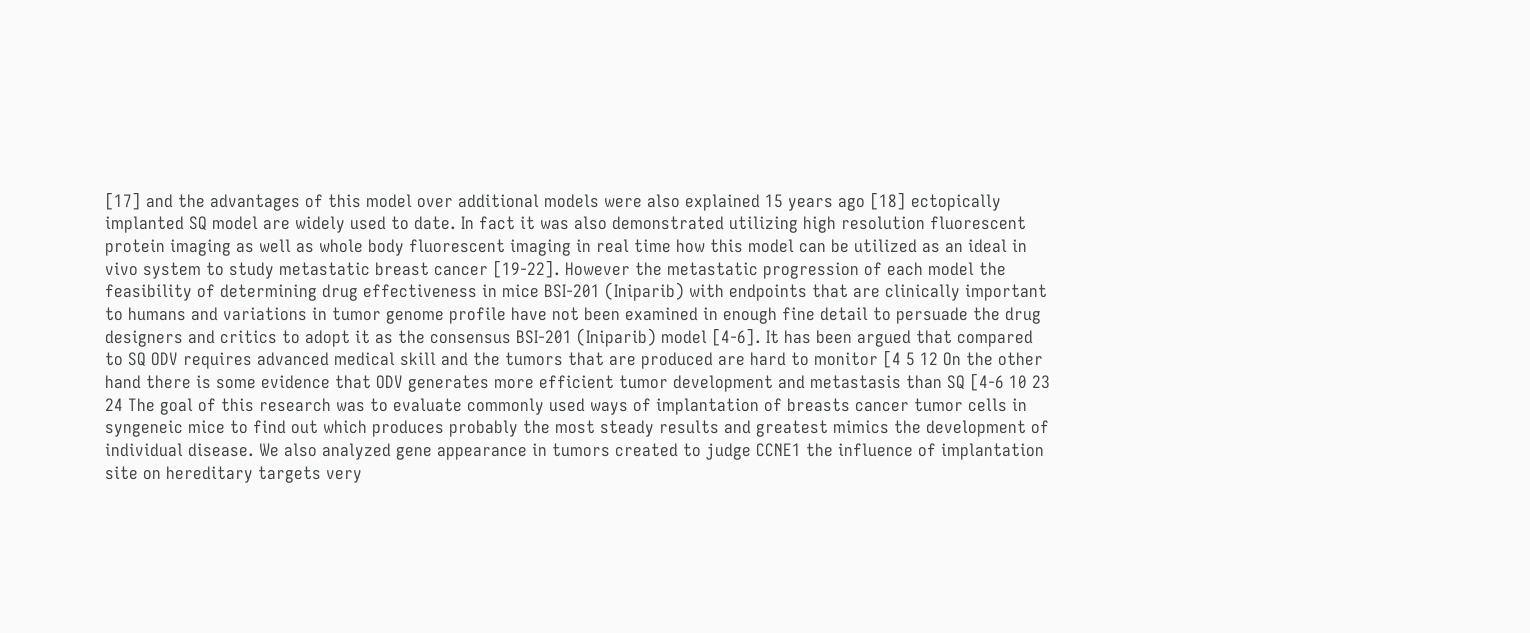[17] and the advantages of this model over additional models were also explained 15 years ago [18] ectopically implanted SQ model are widely used to date. In fact it was also demonstrated utilizing high resolution fluorescent protein imaging as well as whole body fluorescent imaging in real time how this model can be utilized as an ideal in vivo system to study metastatic breast cancer [19-22]. However the metastatic progression of each model the feasibility of determining drug effectiveness in mice BSI-201 (Iniparib) with endpoints that are clinically important to humans and variations in tumor genome profile have not been examined in enough fine detail to persuade the drug designers and critics to adopt it as the consensus BSI-201 (Iniparib) model [4-6]. It has been argued that compared to SQ ODV requires advanced medical skill and the tumors that are produced are hard to monitor [4 5 12 On the other hand there is some evidence that ODV generates more efficient tumor development and metastasis than SQ [4-6 10 23 24 The goal of this research was to evaluate commonly used ways of implantation of breasts cancer tumor cells in syngeneic mice to find out which produces probably the most steady results and greatest mimics the development of individual disease. We also analyzed gene appearance in tumors created to judge CCNE1 the influence of implantation site on hereditary targets very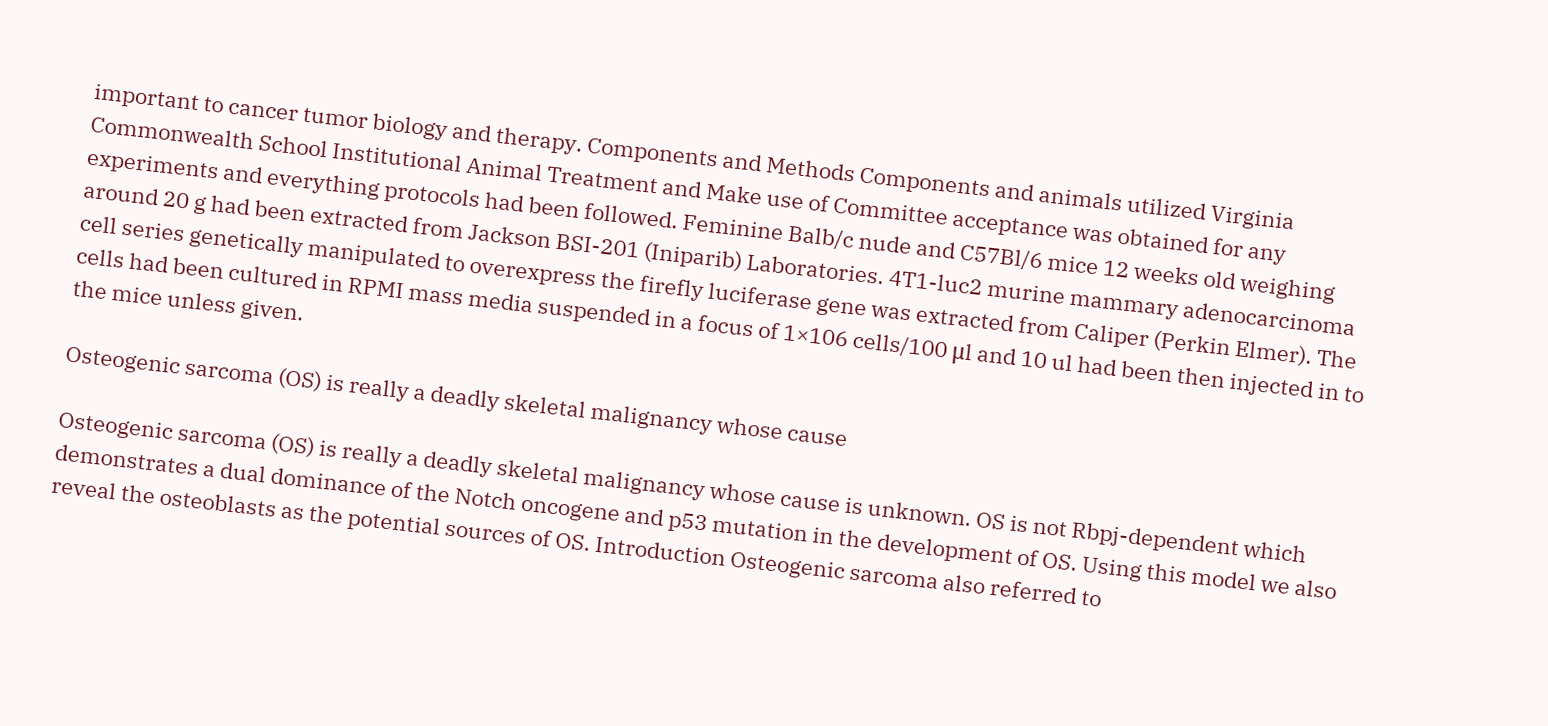important to cancer tumor biology and therapy. Components and Methods Components and animals utilized Virginia Commonwealth School Institutional Animal Treatment and Make use of Committee acceptance was obtained for any experiments and everything protocols had been followed. Feminine Balb/c nude and C57Bl/6 mice 12 weeks old weighing around 20 g had been extracted from Jackson BSI-201 (Iniparib) Laboratories. 4T1-luc2 murine mammary adenocarcinoma cell series genetically manipulated to overexpress the firefly luciferase gene was extracted from Caliper (Perkin Elmer). The cells had been cultured in RPMI mass media suspended in a focus of 1×106 cells/100 μl and 10 ul had been then injected in to the mice unless given.

Osteogenic sarcoma (OS) is really a deadly skeletal malignancy whose cause

Osteogenic sarcoma (OS) is really a deadly skeletal malignancy whose cause is unknown. OS is not Rbpj-dependent which demonstrates a dual dominance of the Notch oncogene and p53 mutation in the development of OS. Using this model we also reveal the osteoblasts as the potential sources of OS. Introduction Osteogenic sarcoma also referred to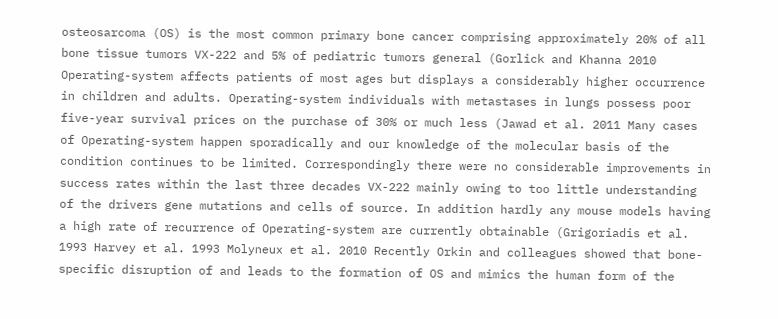osteosarcoma (OS) is the most common primary bone cancer comprising approximately 20% of all bone tissue tumors VX-222 and 5% of pediatric tumors general (Gorlick and Khanna 2010 Operating-system affects patients of most ages but displays a considerably higher occurrence in children and adults. Operating-system individuals with metastases in lungs possess poor five-year survival prices on the purchase of 30% or much less (Jawad et al. 2011 Many cases of Operating-system happen sporadically and our knowledge of the molecular basis of the condition continues to be limited. Correspondingly there were no considerable improvements in success rates within the last three decades VX-222 mainly owing to too little understanding of the drivers gene mutations and cells of source. In addition hardly any mouse models having a high rate of recurrence of Operating-system are currently obtainable (Grigoriadis et al. 1993 Harvey et al. 1993 Molyneux et al. 2010 Recently Orkin and colleagues showed that bone-specific disruption of and leads to the formation of OS and mimics the human form of the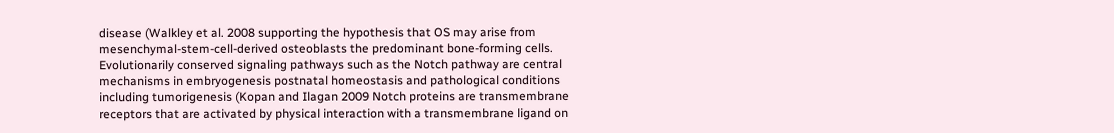disease (Walkley et al. 2008 supporting the hypothesis that OS may arise from mesenchymal-stem-cell-derived osteoblasts the predominant bone-forming cells. Evolutionarily conserved signaling pathways such as the Notch pathway are central mechanisms in embryogenesis postnatal homeostasis and pathological conditions including tumorigenesis (Kopan and Ilagan 2009 Notch proteins are transmembrane receptors that are activated by physical interaction with a transmembrane ligand on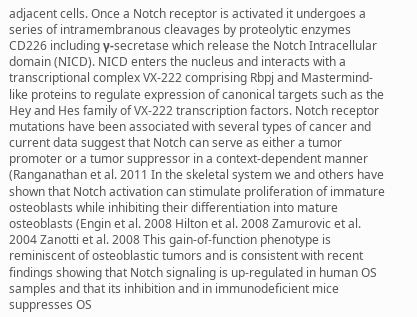adjacent cells. Once a Notch receptor is activated it undergoes a series of intramembranous cleavages by proteolytic enzymes CD226 including γ-secretase which release the Notch Intracellular domain (NICD). NICD enters the nucleus and interacts with a transcriptional complex VX-222 comprising Rbpj and Mastermind-like proteins to regulate expression of canonical targets such as the Hey and Hes family of VX-222 transcription factors. Notch receptor mutations have been associated with several types of cancer and current data suggest that Notch can serve as either a tumor promoter or a tumor suppressor in a context-dependent manner (Ranganathan et al. 2011 In the skeletal system we and others have shown that Notch activation can stimulate proliferation of immature osteoblasts while inhibiting their differentiation into mature osteoblasts (Engin et al. 2008 Hilton et al. 2008 Zamurovic et al. 2004 Zanotti et al. 2008 This gain-of-function phenotype is reminiscent of osteoblastic tumors and is consistent with recent findings showing that Notch signaling is up-regulated in human OS samples and that its inhibition and in immunodeficient mice suppresses OS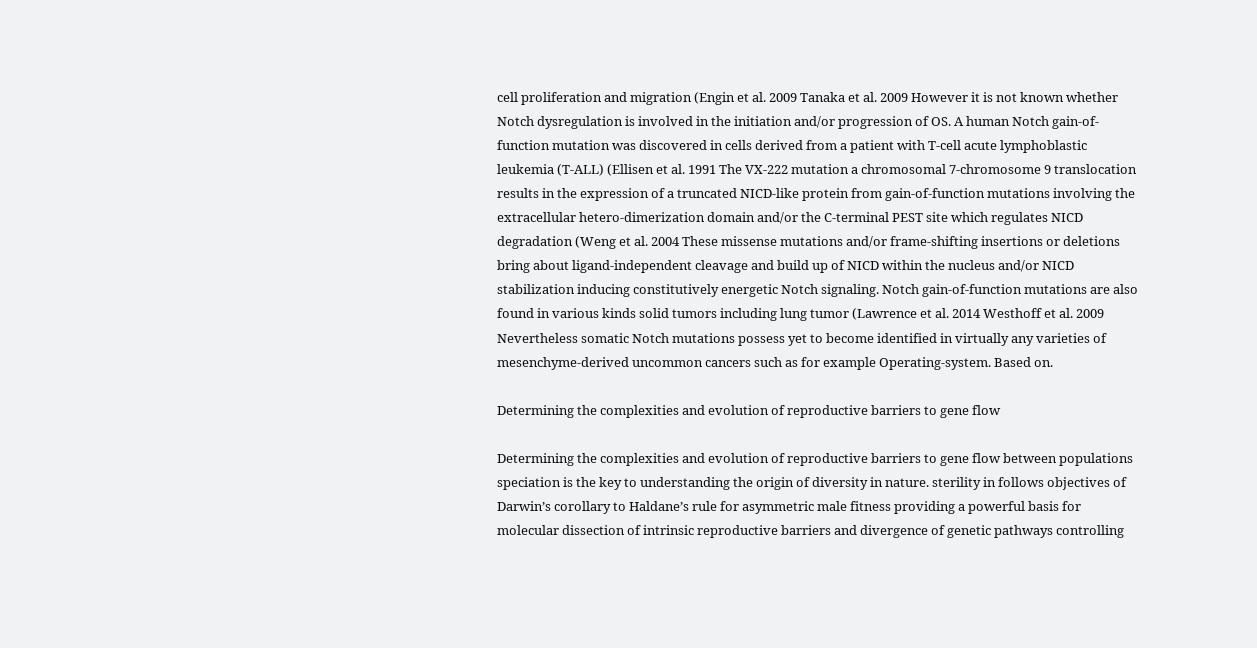cell proliferation and migration (Engin et al. 2009 Tanaka et al. 2009 However it is not known whether Notch dysregulation is involved in the initiation and/or progression of OS. A human Notch gain-of-function mutation was discovered in cells derived from a patient with T-cell acute lymphoblastic leukemia (T-ALL) (Ellisen et al. 1991 The VX-222 mutation a chromosomal 7-chromosome 9 translocation results in the expression of a truncated NICD-like protein from gain-of-function mutations involving the extracellular hetero-dimerization domain and/or the C-terminal PEST site which regulates NICD degradation (Weng et al. 2004 These missense mutations and/or frame-shifting insertions or deletions bring about ligand-independent cleavage and build up of NICD within the nucleus and/or NICD stabilization inducing constitutively energetic Notch signaling. Notch gain-of-function mutations are also found in various kinds solid tumors including lung tumor (Lawrence et al. 2014 Westhoff et al. 2009 Nevertheless somatic Notch mutations possess yet to become identified in virtually any varieties of mesenchyme-derived uncommon cancers such as for example Operating-system. Based on.

Determining the complexities and evolution of reproductive barriers to gene flow

Determining the complexities and evolution of reproductive barriers to gene flow between populations speciation is the key to understanding the origin of diversity in nature. sterility in follows objectives of Darwin’s corollary to Haldane’s rule for asymmetric male fitness providing a powerful basis for molecular dissection of intrinsic reproductive barriers and divergence of genetic pathways controlling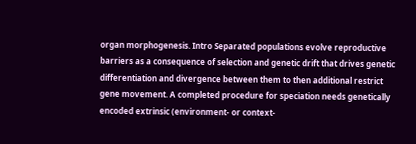organ morphogenesis. Intro Separated populations evolve reproductive barriers as a consequence of selection and genetic drift that drives genetic differentiation and divergence between them to then additional restrict gene movement. A completed procedure for speciation needs genetically encoded extrinsic (environment- or context-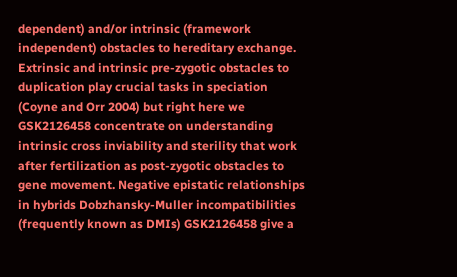dependent) and/or intrinsic (framework independent) obstacles to hereditary exchange. Extrinsic and intrinsic pre-zygotic obstacles to duplication play crucial tasks in speciation (Coyne and Orr 2004) but right here we GSK2126458 concentrate on understanding intrinsic cross inviability and sterility that work after fertilization as post-zygotic obstacles to gene movement. Negative epistatic relationships in hybrids Dobzhansky-Muller incompatibilities (frequently known as DMIs) GSK2126458 give a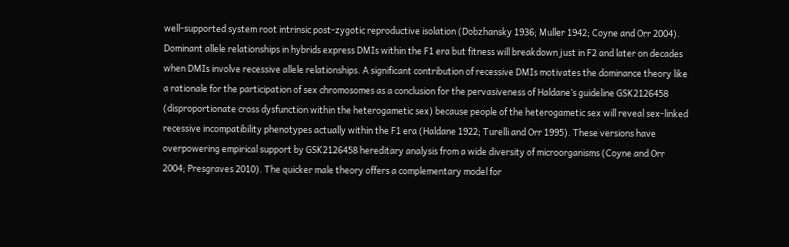well-supported system root intrinsic post-zygotic reproductive isolation (Dobzhansky 1936; Muller 1942; Coyne and Orr 2004). Dominant allele relationships in hybrids express DMIs within the F1 era but fitness will breakdown just in F2 and later on decades when DMIs involve recessive allele relationships. A significant contribution of recessive DMIs motivates the dominance theory like a rationale for the participation of sex chromosomes as a conclusion for the pervasiveness of Haldane’s guideline GSK2126458 (disproportionate cross dysfunction within the heterogametic sex) because people of the heterogametic sex will reveal sex-linked recessive incompatibility phenotypes actually within the F1 era (Haldane 1922; Turelli and Orr 1995). These versions have overpowering empirical support by GSK2126458 hereditary analysis from a wide diversity of microorganisms (Coyne and Orr 2004; Presgraves 2010). The quicker male theory offers a complementary model for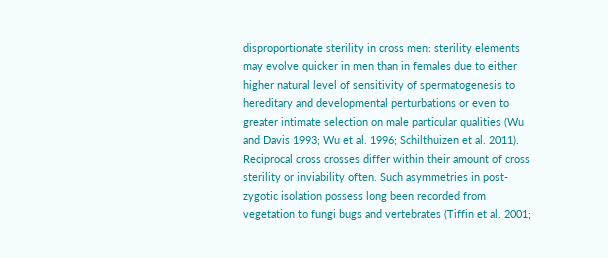disproportionate sterility in cross men: sterility elements may evolve quicker in men than in females due to either higher natural level of sensitivity of spermatogenesis to hereditary and developmental perturbations or even to greater intimate selection on male particular qualities (Wu and Davis 1993; Wu et al. 1996; Schilthuizen et al. 2011). Reciprocal cross crosses differ within their amount of cross sterility or inviability often. Such asymmetries in post-zygotic isolation possess long been recorded from vegetation to fungi bugs and vertebrates (Tiffin et al. 2001;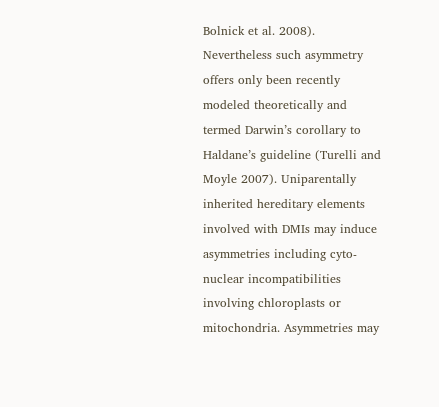Bolnick et al. 2008). Nevertheless such asymmetry offers only been recently modeled theoretically and termed Darwin’s corollary to Haldane’s guideline (Turelli and Moyle 2007). Uniparentally inherited hereditary elements involved with DMIs may induce asymmetries including cyto-nuclear incompatibilities involving chloroplasts or mitochondria. Asymmetries may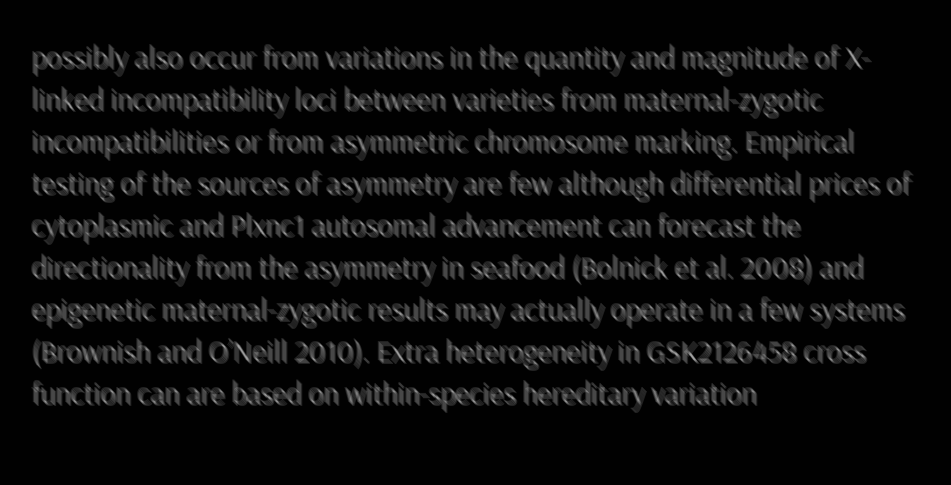possibly also occur from variations in the quantity and magnitude of X-linked incompatibility loci between varieties from maternal-zygotic incompatibilities or from asymmetric chromosome marking. Empirical testing of the sources of asymmetry are few although differential prices of cytoplasmic and Plxnc1 autosomal advancement can forecast the directionality from the asymmetry in seafood (Bolnick et al. 2008) and epigenetic maternal-zygotic results may actually operate in a few systems (Brownish and O’Neill 2010). Extra heterogeneity in GSK2126458 cross function can are based on within-species hereditary variation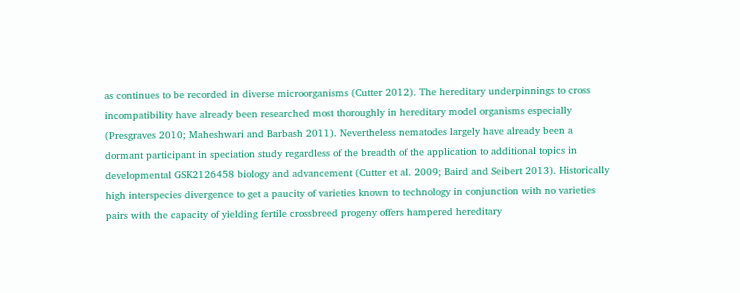as continues to be recorded in diverse microorganisms (Cutter 2012). The hereditary underpinnings to cross incompatibility have already been researched most thoroughly in hereditary model organisms especially (Presgraves 2010; Maheshwari and Barbash 2011). Nevertheless nematodes largely have already been a dormant participant in speciation study regardless of the breadth of the application to additional topics in developmental GSK2126458 biology and advancement (Cutter et al. 2009; Baird and Seibert 2013). Historically high interspecies divergence to get a paucity of varieties known to technology in conjunction with no varieties pairs with the capacity of yielding fertile crossbreed progeny offers hampered hereditary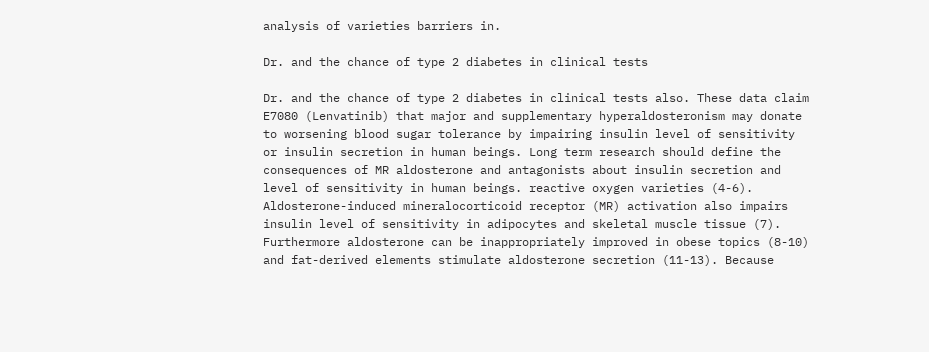analysis of varieties barriers in.

Dr. and the chance of type 2 diabetes in clinical tests

Dr. and the chance of type 2 diabetes in clinical tests also. These data claim E7080 (Lenvatinib) that major and supplementary hyperaldosteronism may donate to worsening blood sugar tolerance by impairing insulin level of sensitivity or insulin secretion in human beings. Long term research should define the consequences of MR aldosterone and antagonists about insulin secretion and level of sensitivity in human beings. reactive oxygen varieties (4-6). Aldosterone-induced mineralocorticoid receptor (MR) activation also impairs insulin level of sensitivity in adipocytes and skeletal muscle tissue (7). Furthermore aldosterone can be inappropriately improved in obese topics (8-10) and fat-derived elements stimulate aldosterone secretion (11-13). Because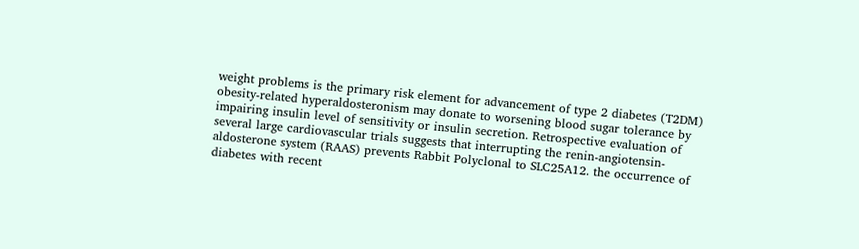weight problems is the primary risk element for advancement of type 2 diabetes (T2DM) obesity-related hyperaldosteronism may donate to worsening blood sugar tolerance by impairing insulin level of sensitivity or insulin secretion. Retrospective evaluation of several large cardiovascular trials suggests that interrupting the renin-angiotensin-aldosterone system (RAAS) prevents Rabbit Polyclonal to SLC25A12. the occurrence of diabetes with recent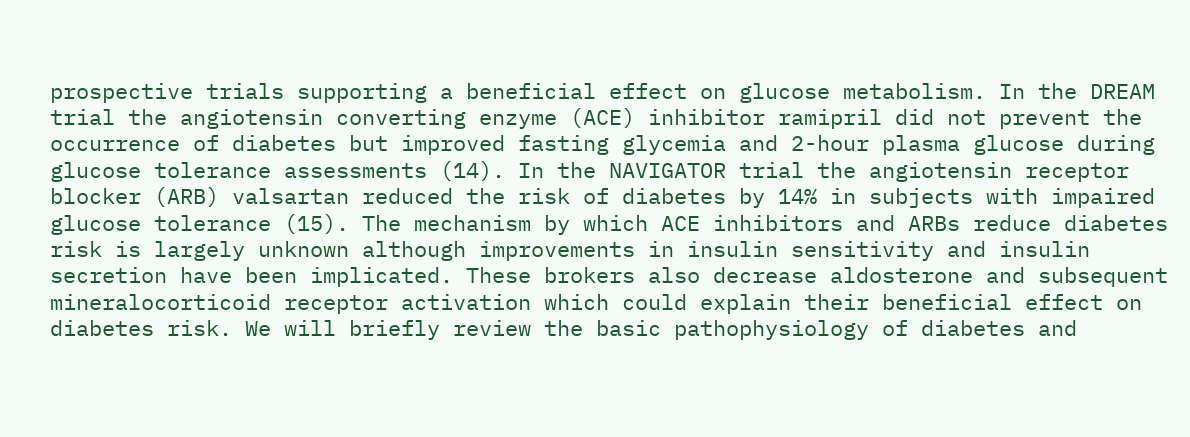prospective trials supporting a beneficial effect on glucose metabolism. In the DREAM trial the angiotensin converting enzyme (ACE) inhibitor ramipril did not prevent the occurrence of diabetes but improved fasting glycemia and 2-hour plasma glucose during glucose tolerance assessments (14). In the NAVIGATOR trial the angiotensin receptor blocker (ARB) valsartan reduced the risk of diabetes by 14% in subjects with impaired glucose tolerance (15). The mechanism by which ACE inhibitors and ARBs reduce diabetes risk is largely unknown although improvements in insulin sensitivity and insulin secretion have been implicated. These brokers also decrease aldosterone and subsequent mineralocorticoid receptor activation which could explain their beneficial effect on diabetes risk. We will briefly review the basic pathophysiology of diabetes and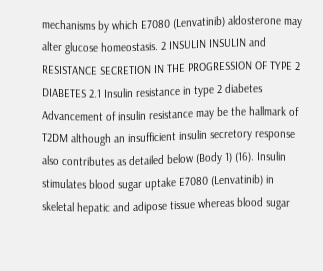mechanisms by which E7080 (Lenvatinib) aldosterone may alter glucose homeostasis. 2 INSULIN INSULIN and RESISTANCE SECRETION IN THE PROGRESSION OF TYPE 2 DIABETES 2.1 Insulin resistance in type 2 diabetes Advancement of insulin resistance may be the hallmark of T2DM although an insufficient insulin secretory response also contributes as detailed below (Body 1) (16). Insulin stimulates blood sugar uptake E7080 (Lenvatinib) in skeletal hepatic and adipose tissue whereas blood sugar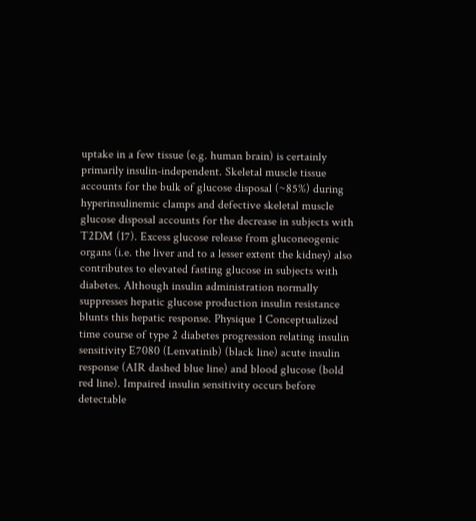uptake in a few tissue (e.g. human brain) is certainly primarily insulin-independent. Skeletal muscle tissue accounts for the bulk of glucose disposal (~85%) during hyperinsulinemic clamps and defective skeletal muscle glucose disposal accounts for the decrease in subjects with T2DM (17). Excess glucose release from gluconeogenic organs (i.e. the liver and to a lesser extent the kidney) also contributes to elevated fasting glucose in subjects with diabetes. Although insulin administration normally suppresses hepatic glucose production insulin resistance blunts this hepatic response. Physique 1 Conceptualized time course of type 2 diabetes progression relating insulin sensitivity E7080 (Lenvatinib) (black line) acute insulin response (AIR dashed blue line) and blood glucose (bold red line). Impaired insulin sensitivity occurs before detectable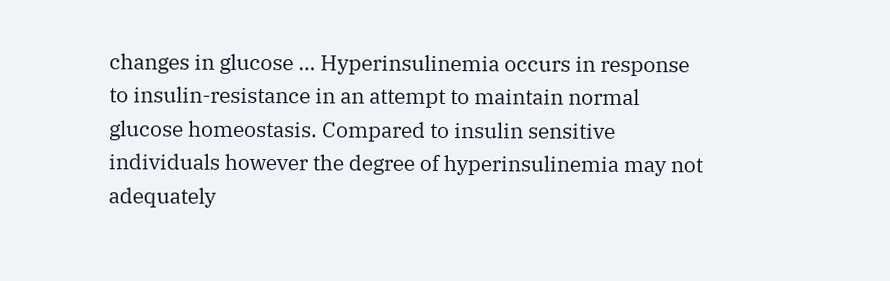changes in glucose … Hyperinsulinemia occurs in response to insulin-resistance in an attempt to maintain normal glucose homeostasis. Compared to insulin sensitive individuals however the degree of hyperinsulinemia may not adequately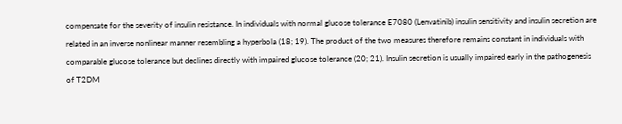compensate for the severity of insulin resistance. In individuals with normal glucose tolerance E7080 (Lenvatinib) insulin sensitivity and insulin secretion are related in an inverse nonlinear manner resembling a hyperbola (18; 19). The product of the two measures therefore remains constant in individuals with comparable glucose tolerance but declines directly with impaired glucose tolerance (20; 21). Insulin secretion is usually impaired early in the pathogenesis of T2DM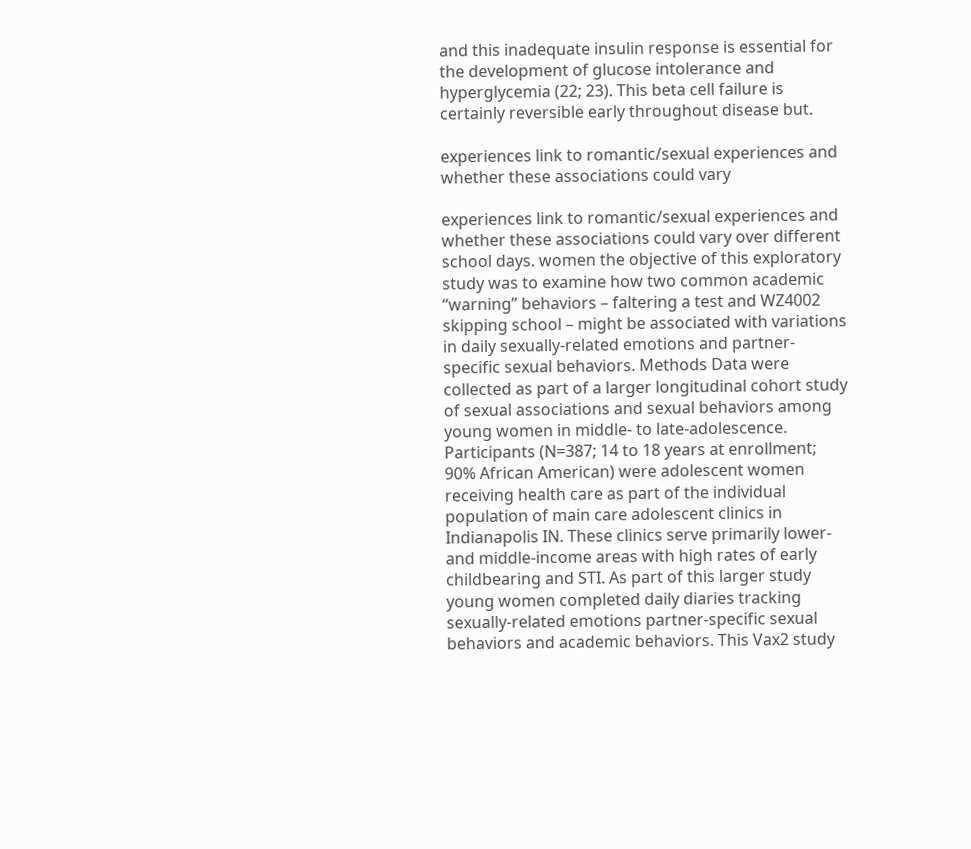and this inadequate insulin response is essential for the development of glucose intolerance and hyperglycemia (22; 23). This beta cell failure is certainly reversible early throughout disease but.

experiences link to romantic/sexual experiences and whether these associations could vary

experiences link to romantic/sexual experiences and whether these associations could vary over different school days. women the objective of this exploratory study was to examine how two common academic “warning” behaviors – faltering a test and WZ4002 skipping school – might be associated with variations in daily sexually-related emotions and partner-specific sexual behaviors. Methods Data were collected as part of a larger longitudinal cohort study of sexual associations and sexual behaviors among young women in middle- to late-adolescence. Participants (N=387; 14 to 18 years at enrollment; 90% African American) were adolescent women receiving health care as part of the individual population of main care adolescent clinics in Indianapolis IN. These clinics serve primarily lower- and middle-income areas with high rates of early childbearing and STI. As part of this larger study young women completed daily diaries tracking sexually-related emotions partner-specific sexual behaviors and academic behaviors. This Vax2 study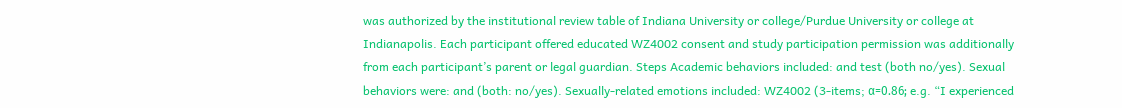was authorized by the institutional review table of Indiana University or college/Purdue University or college at Indianapolis. Each participant offered educated WZ4002 consent and study participation permission was additionally from each participant’s parent or legal guardian. Steps Academic behaviors included: and test (both no/yes). Sexual behaviors were: and (both: no/yes). Sexually-related emotions included: WZ4002 (3-items; α=0.86; e.g. “I experienced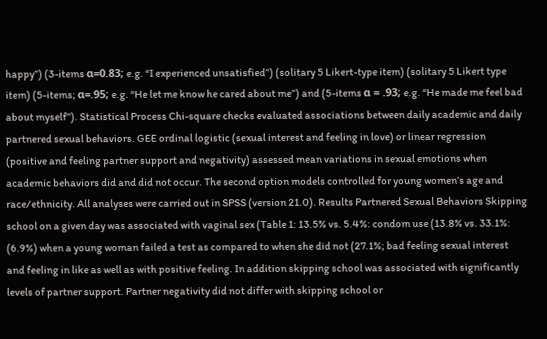happy”) (3-items α=0.83; e.g. “I experienced unsatisfied”) (solitary 5 Likert-type item) (solitary 5 Likert type item) (5-items; α=.95; e.g. “He let me know he cared about me”) and (5-items α = .93; e.g. “He made me feel bad about myself”). Statistical Process Chi-square checks evaluated associations between daily academic and daily partnered sexual behaviors. GEE ordinal logistic (sexual interest and feeling in love) or linear regression (positive and feeling partner support and negativity) assessed mean variations in sexual emotions when academic behaviors did and did not occur. The second option models controlled for young women’s age and race/ethnicity. All analyses were carried out in SPSS (version 21.0). Results Partnered Sexual Behaviors Skipping school on a given day was associated with vaginal sex (Table 1: 13.5% vs. 5.4%: condom use (13.8% vs. 33.1%: (6.9%) when a young woman failed a test as compared to when she did not (27.1%; bad feeling sexual interest and feeling in like as well as with positive feeling. In addition skipping school was associated with significantly levels of partner support. Partner negativity did not differ with skipping school or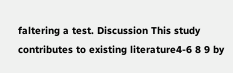faltering a test. Discussion This study contributes to existing literature4-6 8 9 by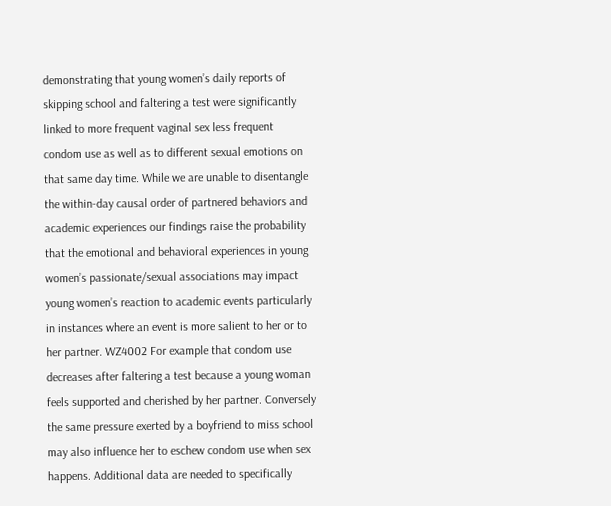demonstrating that young women’s daily reports of skipping school and faltering a test were significantly linked to more frequent vaginal sex less frequent condom use as well as to different sexual emotions on that same day time. While we are unable to disentangle the within-day causal order of partnered behaviors and academic experiences our findings raise the probability that the emotional and behavioral experiences in young women’s passionate/sexual associations may impact young women’s reaction to academic events particularly in instances where an event is more salient to her or to her partner. WZ4002 For example that condom use decreases after faltering a test because a young woman feels supported and cherished by her partner. Conversely the same pressure exerted by a boyfriend to miss school may also influence her to eschew condom use when sex happens. Additional data are needed to specifically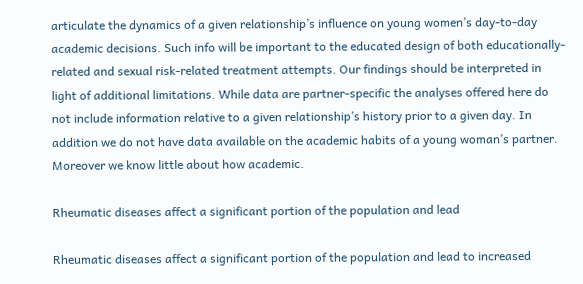articulate the dynamics of a given relationship’s influence on young women’s day-to-day academic decisions. Such info will be important to the educated design of both educationally-related and sexual risk-related treatment attempts. Our findings should be interpreted in light of additional limitations. While data are partner-specific the analyses offered here do not include information relative to a given relationship’s history prior to a given day. In addition we do not have data available on the academic habits of a young woman’s partner. Moreover we know little about how academic.

Rheumatic diseases affect a significant portion of the population and lead

Rheumatic diseases affect a significant portion of the population and lead to increased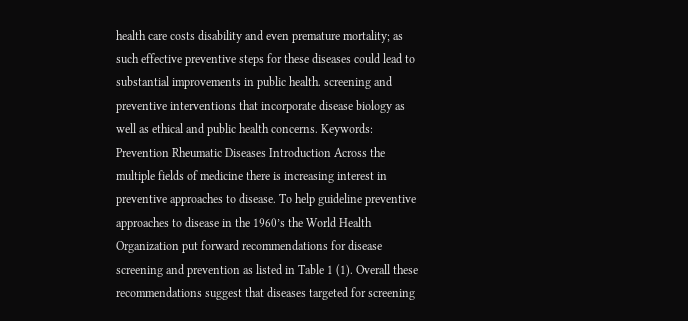health care costs disability and even premature mortality; as such effective preventive steps for these diseases could lead to substantial improvements in public health. screening and preventive interventions that incorporate disease biology as well as ethical and public health concerns. Keywords: Prevention Rheumatic Diseases Introduction Across the multiple fields of medicine there is increasing interest in preventive approaches to disease. To help guideline preventive approaches to disease in the 1960’s the World Health Organization put forward recommendations for disease screening and prevention as listed in Table 1 (1). Overall these recommendations suggest that diseases targeted for screening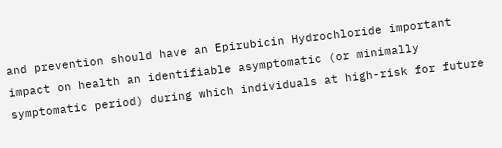and prevention should have an Epirubicin Hydrochloride important impact on health an identifiable asymptomatic (or minimally symptomatic period) during which individuals at high-risk for future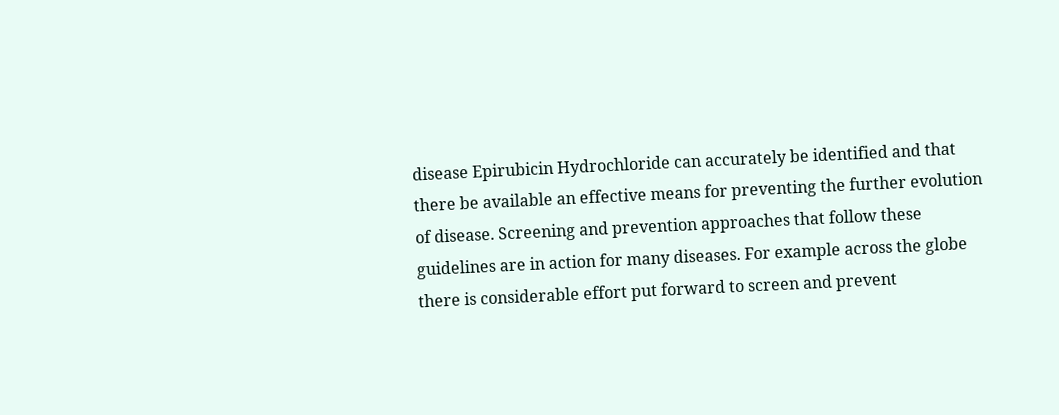disease Epirubicin Hydrochloride can accurately be identified and that there be available an effective means for preventing the further evolution of disease. Screening and prevention approaches that follow these guidelines are in action for many diseases. For example across the globe there is considerable effort put forward to screen and prevent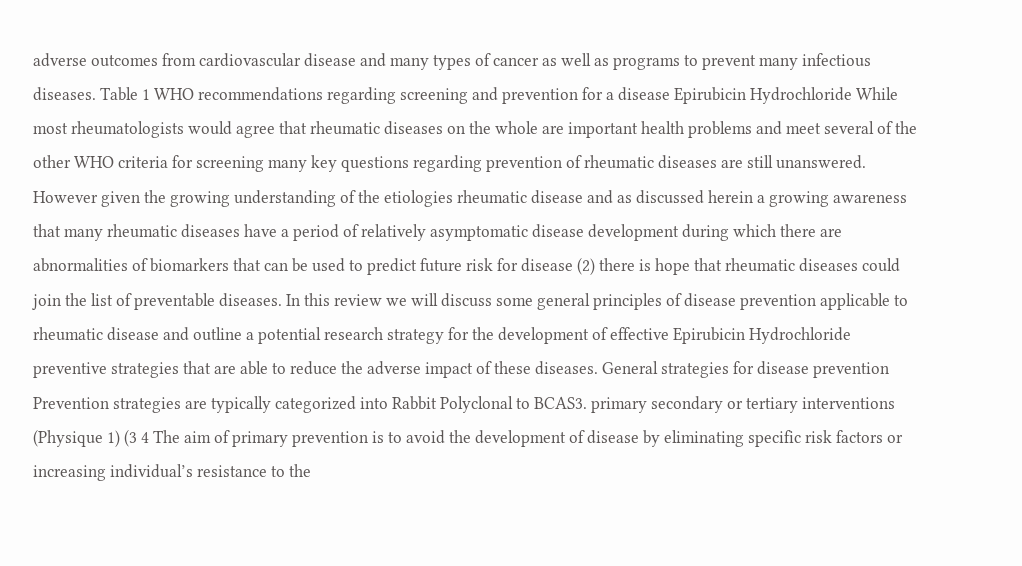adverse outcomes from cardiovascular disease and many types of cancer as well as programs to prevent many infectious diseases. Table 1 WHO recommendations regarding screening and prevention for a disease Epirubicin Hydrochloride While most rheumatologists would agree that rheumatic diseases on the whole are important health problems and meet several of the other WHO criteria for screening many key questions regarding prevention of rheumatic diseases are still unanswered. However given the growing understanding of the etiologies rheumatic disease and as discussed herein a growing awareness that many rheumatic diseases have a period of relatively asymptomatic disease development during which there are abnormalities of biomarkers that can be used to predict future risk for disease (2) there is hope that rheumatic diseases could join the list of preventable diseases. In this review we will discuss some general principles of disease prevention applicable to rheumatic disease and outline a potential research strategy for the development of effective Epirubicin Hydrochloride preventive strategies that are able to reduce the adverse impact of these diseases. General strategies for disease prevention Prevention strategies are typically categorized into Rabbit Polyclonal to BCAS3. primary secondary or tertiary interventions (Physique 1) (3 4 The aim of primary prevention is to avoid the development of disease by eliminating specific risk factors or increasing individual’s resistance to the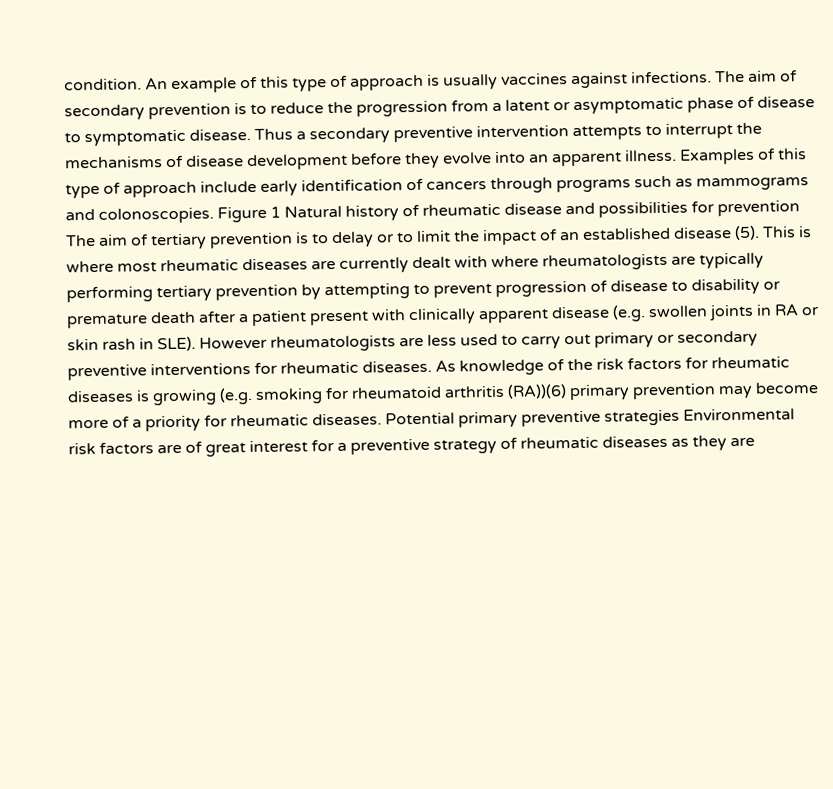condition. An example of this type of approach is usually vaccines against infections. The aim of secondary prevention is to reduce the progression from a latent or asymptomatic phase of disease to symptomatic disease. Thus a secondary preventive intervention attempts to interrupt the mechanisms of disease development before they evolve into an apparent illness. Examples of this type of approach include early identification of cancers through programs such as mammograms and colonoscopies. Figure 1 Natural history of rheumatic disease and possibilities for prevention The aim of tertiary prevention is to delay or to limit the impact of an established disease (5). This is where most rheumatic diseases are currently dealt with where rheumatologists are typically performing tertiary prevention by attempting to prevent progression of disease to disability or premature death after a patient present with clinically apparent disease (e.g. swollen joints in RA or skin rash in SLE). However rheumatologists are less used to carry out primary or secondary preventive interventions for rheumatic diseases. As knowledge of the risk factors for rheumatic diseases is growing (e.g. smoking for rheumatoid arthritis (RA))(6) primary prevention may become more of a priority for rheumatic diseases. Potential primary preventive strategies Environmental risk factors are of great interest for a preventive strategy of rheumatic diseases as they are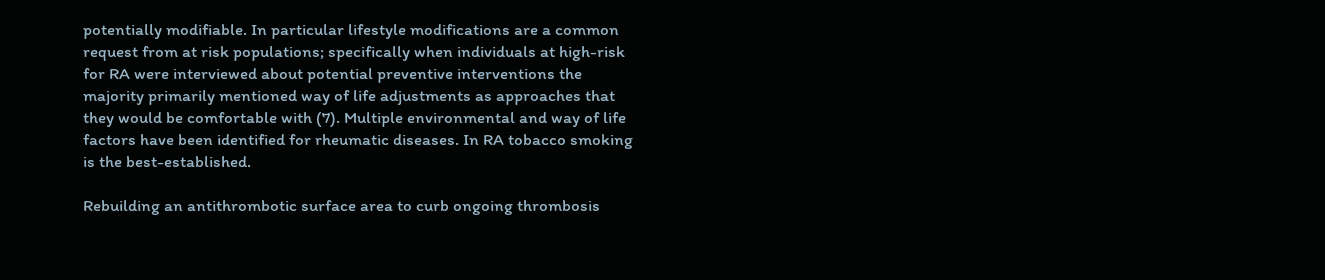potentially modifiable. In particular lifestyle modifications are a common request from at risk populations; specifically when individuals at high-risk for RA were interviewed about potential preventive interventions the majority primarily mentioned way of life adjustments as approaches that they would be comfortable with (7). Multiple environmental and way of life factors have been identified for rheumatic diseases. In RA tobacco smoking is the best-established.

Rebuilding an antithrombotic surface area to curb ongoing thrombosis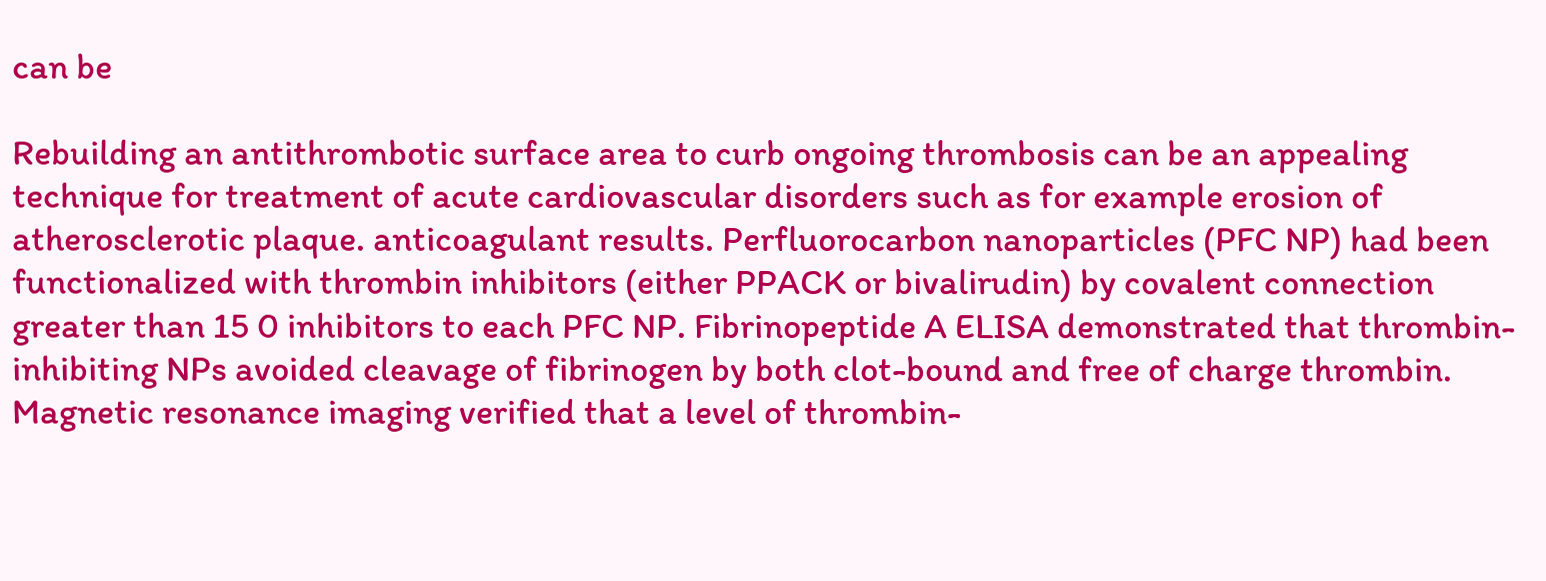can be

Rebuilding an antithrombotic surface area to curb ongoing thrombosis can be an appealing technique for treatment of acute cardiovascular disorders such as for example erosion of atherosclerotic plaque. anticoagulant results. Perfluorocarbon nanoparticles (PFC NP) had been functionalized with thrombin inhibitors (either PPACK or bivalirudin) by covalent connection greater than 15 0 inhibitors to each PFC NP. Fibrinopeptide A ELISA demonstrated that thrombin-inhibiting NPs avoided cleavage of fibrinogen by both clot-bound and free of charge thrombin. Magnetic resonance imaging verified that a level of thrombin-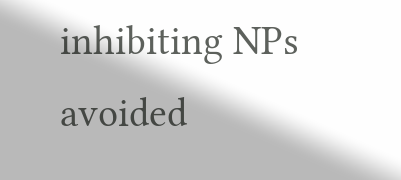inhibiting NPs avoided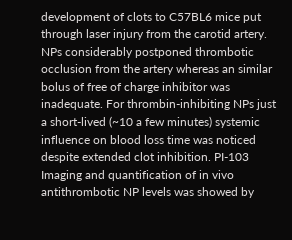development of clots to C57BL6 mice put through laser injury from the carotid artery. NPs considerably postponed thrombotic occlusion from the artery whereas an similar bolus of free of charge inhibitor was inadequate. For thrombin-inhibiting NPs just a short-lived (~10 a few minutes) systemic influence on blood loss time was noticed despite extended clot inhibition. PI-103 Imaging and quantification of in vivo antithrombotic NP levels was showed by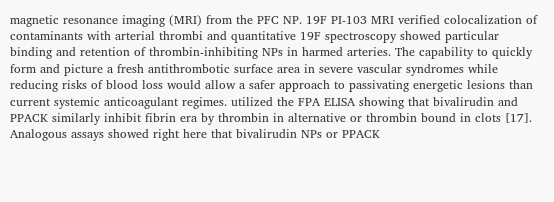magnetic resonance imaging (MRI) from the PFC NP. 19F PI-103 MRI verified colocalization of contaminants with arterial thrombi and quantitative 19F spectroscopy showed particular binding and retention of thrombin-inhibiting NPs in harmed arteries. The capability to quickly form and picture a fresh antithrombotic surface area in severe vascular syndromes while reducing risks of blood loss would allow a safer approach to passivating energetic lesions than current systemic anticoagulant regimes. utilized the FPA ELISA showing that bivalirudin and PPACK similarly inhibit fibrin era by thrombin in alternative or thrombin bound in clots [17]. Analogous assays showed right here that bivalirudin NPs or PPACK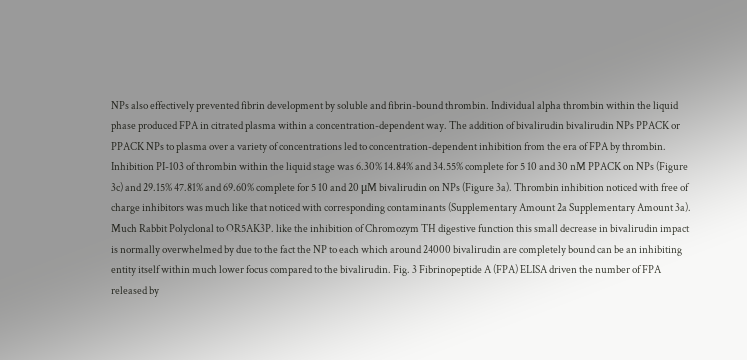NPs also effectively prevented fibrin development by soluble and fibrin-bound thrombin. Individual alpha thrombin within the liquid phase produced FPA in citrated plasma within a concentration-dependent way. The addition of bivalirudin bivalirudin NPs PPACK or PPACK NPs to plasma over a variety of concentrations led to concentration-dependent inhibition from the era of FPA by thrombin. Inhibition PI-103 of thrombin within the liquid stage was 6.30% 14.84% and 34.55% complete for 5 10 and 30 nM PPACK on NPs (Figure 3c) and 29.15% 47.81% and 69.60% complete for 5 10 and 20 μM bivalirudin on NPs (Figure 3a). Thrombin inhibition noticed with free of charge inhibitors was much like that noticed with corresponding contaminants (Supplementary Amount 2a Supplementary Amount 3a). Much Rabbit Polyclonal to OR5AK3P. like the inhibition of Chromozym TH digestive function this small decrease in bivalirudin impact is normally overwhelmed by due to the fact the NP to each which around 24000 bivalirudin are completely bound can be an inhibiting entity itself within much lower focus compared to the bivalirudin. Fig. 3 Fibrinopeptide A (FPA) ELISA driven the number of FPA released by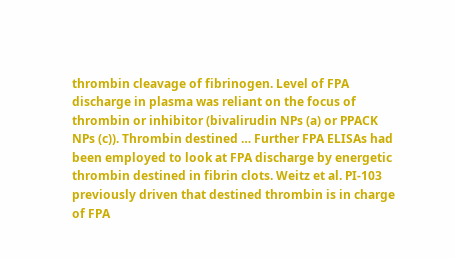thrombin cleavage of fibrinogen. Level of FPA discharge in plasma was reliant on the focus of thrombin or inhibitor (bivalirudin NPs (a) or PPACK NPs (c)). Thrombin destined … Further FPA ELISAs had been employed to look at FPA discharge by energetic thrombin destined in fibrin clots. Weitz et al. PI-103 previously driven that destined thrombin is in charge of FPA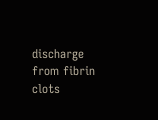discharge from fibrin clots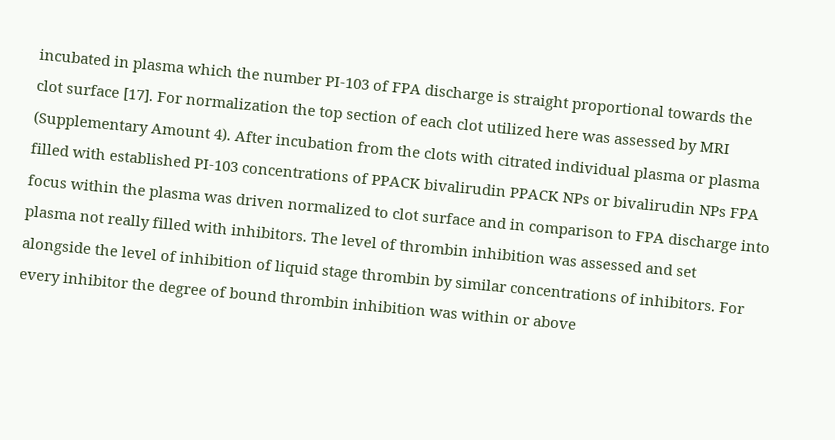incubated in plasma which the number PI-103 of FPA discharge is straight proportional towards the clot surface [17]. For normalization the top section of each clot utilized here was assessed by MRI (Supplementary Amount 4). After incubation from the clots with citrated individual plasma or plasma filled with established PI-103 concentrations of PPACK bivalirudin PPACK NPs or bivalirudin NPs FPA focus within the plasma was driven normalized to clot surface and in comparison to FPA discharge into plasma not really filled with inhibitors. The level of thrombin inhibition was assessed and set alongside the level of inhibition of liquid stage thrombin by similar concentrations of inhibitors. For every inhibitor the degree of bound thrombin inhibition was within or above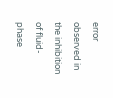error observed in the inhibition of fluid-phase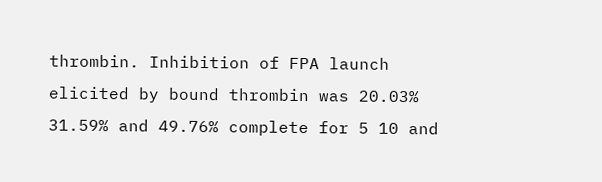thrombin. Inhibition of FPA launch elicited by bound thrombin was 20.03% 31.59% and 49.76% complete for 5 10 and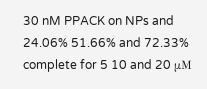30 nM PPACK on NPs and 24.06% 51.66% and 72.33% complete for 5 10 and 20 μM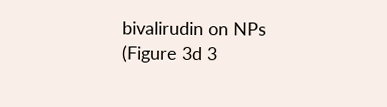bivalirudin on NPs (Figure 3d 3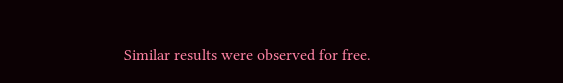Similar results were observed for free.